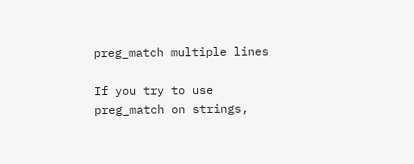preg_match multiple lines

If you try to use preg_match on strings,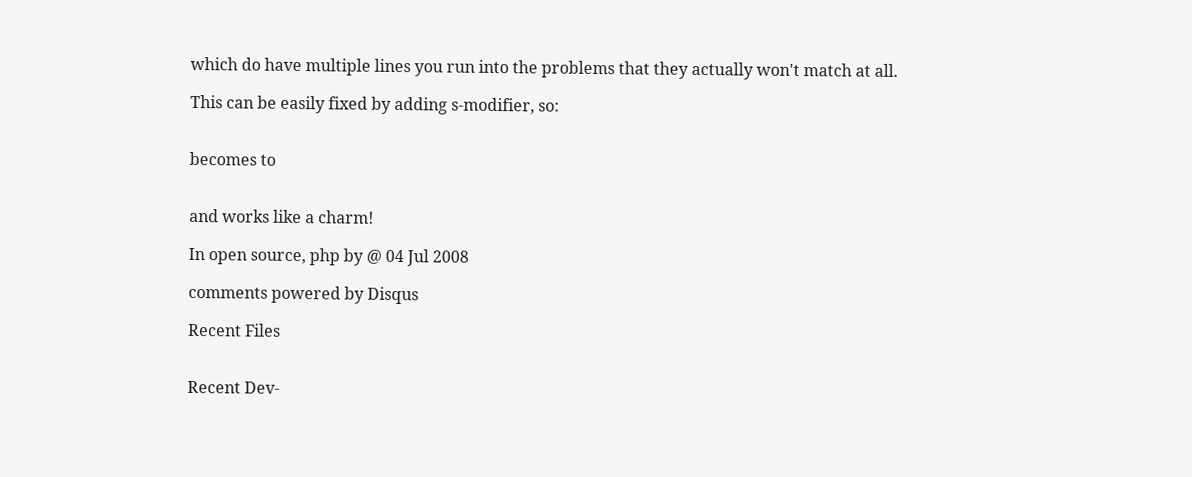which do have multiple lines you run into the problems that they actually won't match at all.

This can be easily fixed by adding s-modifier, so:


becomes to


and works like a charm!

In open source, php by @ 04 Jul 2008

comments powered by Disqus

Recent Files


Recent Dev-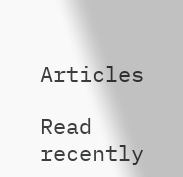Articles

Read recently